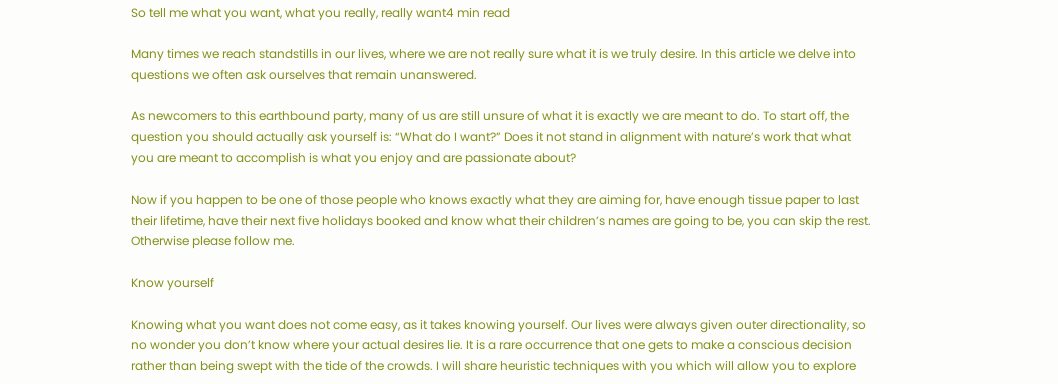So tell me what you want, what you really, really want4 min read

Many times we reach standstills in our lives, where we are not really sure what it is we truly desire. In this article we delve into questions we often ask ourselves that remain unanswered.

As newcomers to this earthbound party, many of us are still unsure of what it is exactly we are meant to do. To start off, the question you should actually ask yourself is: “What do I want?” Does it not stand in alignment with nature’s work that what you are meant to accomplish is what you enjoy and are passionate about?

Now if you happen to be one of those people who knows exactly what they are aiming for, have enough tissue paper to last their lifetime, have their next five holidays booked and know what their children’s names are going to be, you can skip the rest. Otherwise please follow me.

Know yourself

Knowing what you want does not come easy, as it takes knowing yourself. Our lives were always given outer directionality, so no wonder you don’t know where your actual desires lie. It is a rare occurrence that one gets to make a conscious decision rather than being swept with the tide of the crowds. I will share heuristic techniques with you which will allow you to explore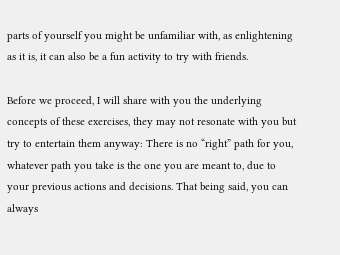parts of yourself you might be unfamiliar with, as enlightening as it is, it can also be a fun activity to try with friends.

Before we proceed, I will share with you the underlying concepts of these exercises, they may not resonate with you but try to entertain them anyway: There is no “right” path for you, whatever path you take is the one you are meant to, due to your previous actions and decisions. That being said, you can always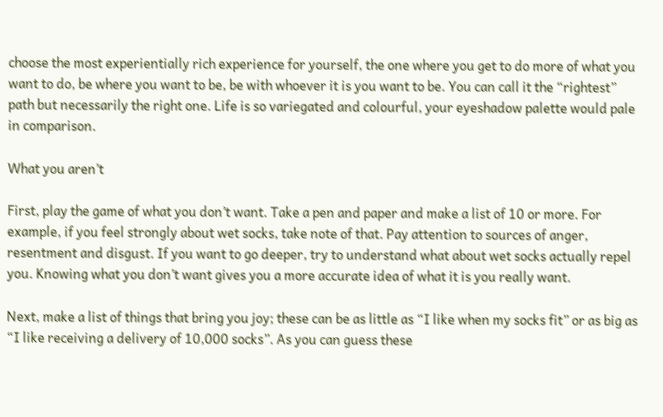choose the most experientially rich experience for yourself, the one where you get to do more of what you want to do, be where you want to be, be with whoever it is you want to be. You can call it the “rightest” path but necessarily the right one. Life is so variegated and colourful, your eyeshadow palette would pale in comparison.

What you aren’t

First, play the game of what you don’t want. Take a pen and paper and make a list of 10 or more. For example, if you feel strongly about wet socks, take note of that. Pay attention to sources of anger, resentment and disgust. If you want to go deeper, try to understand what about wet socks actually repel you. Knowing what you don’t want gives you a more accurate idea of what it is you really want.

Next, make a list of things that bring you joy; these can be as little as “I like when my socks fit” or as big as “I like receiving a delivery of 10,000 socks”. As you can guess these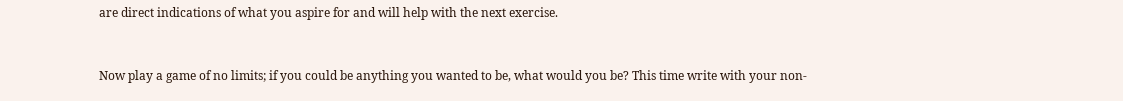are direct indications of what you aspire for and will help with the next exercise.


Now play a game of no limits; if you could be anything you wanted to be, what would you be? This time write with your non-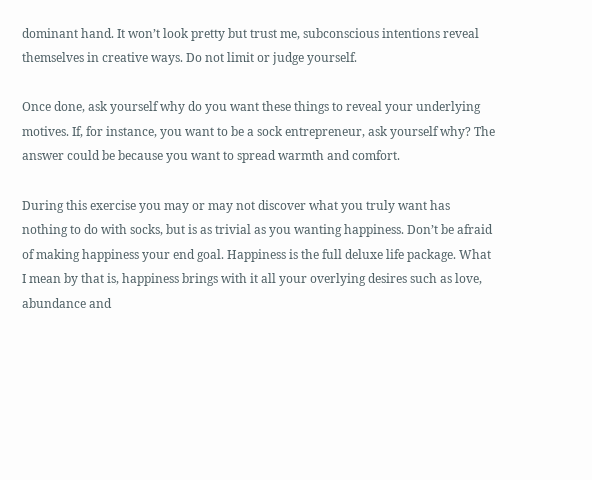dominant hand. It won’t look pretty but trust me, subconscious intentions reveal themselves in creative ways. Do not limit or judge yourself.

Once done, ask yourself why do you want these things to reveal your underlying motives. If, for instance, you want to be a sock entrepreneur, ask yourself why? The answer could be because you want to spread warmth and comfort.

During this exercise you may or may not discover what you truly want has nothing to do with socks, but is as trivial as you wanting happiness. Don’t be afraid of making happiness your end goal. Happiness is the full deluxe life package. What I mean by that is, happiness brings with it all your overlying desires such as love, abundance and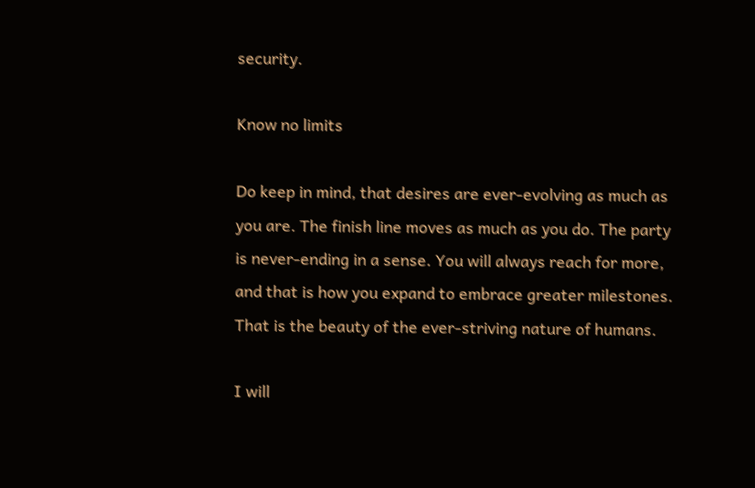security.

Know no limits

Do keep in mind, that desires are ever-evolving as much as you are. The finish line moves as much as you do. The party is never-ending in a sense. You will always reach for more, and that is how you expand to embrace greater milestones. That is the beauty of the ever-striving nature of humans.

I will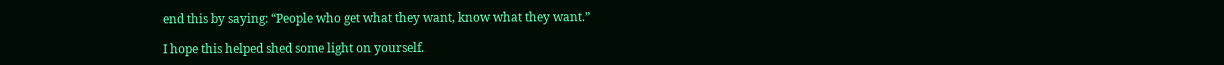end this by saying: “People who get what they want, know what they want.”

I hope this helped shed some light on yourself.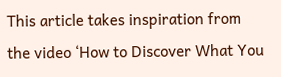This article takes inspiration from the video ‘How to Discover What You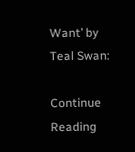Want’ by Teal Swan:

Continue Reading